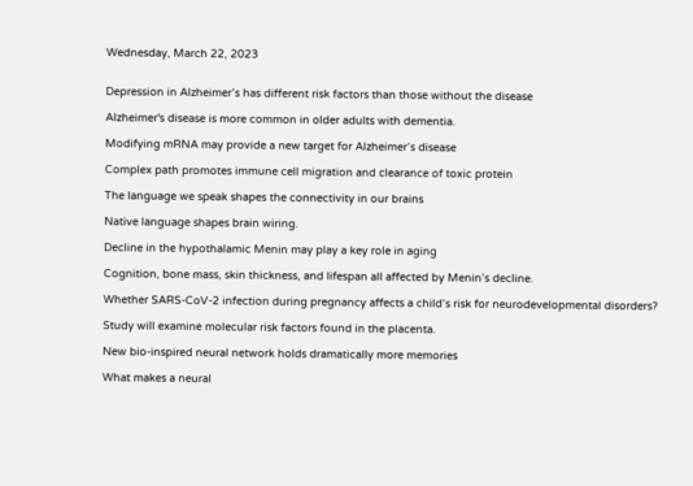Wednesday, March 22, 2023


Depression in Alzheimer’s has different risk factors than those without the disease

Alzheimer's disease is more common in older adults with dementia.

Modifying mRNA may provide a new target for Alzheimer’s disease

Complex path promotes immune cell migration and clearance of toxic protein

The language we speak shapes the connectivity in our brains

Native language shapes brain wiring.

Decline in the hypothalamic Menin may play a key role in aging

Cognition, bone mass, skin thickness, and lifespan all affected by Menin’s decline.

Whether SARS-CoV-2 infection during pregnancy affects a child’s risk for neurodevelopmental disorders?

Study will examine molecular risk factors found in the placenta.

New bio-inspired neural network holds dramatically more memories

What makes a neural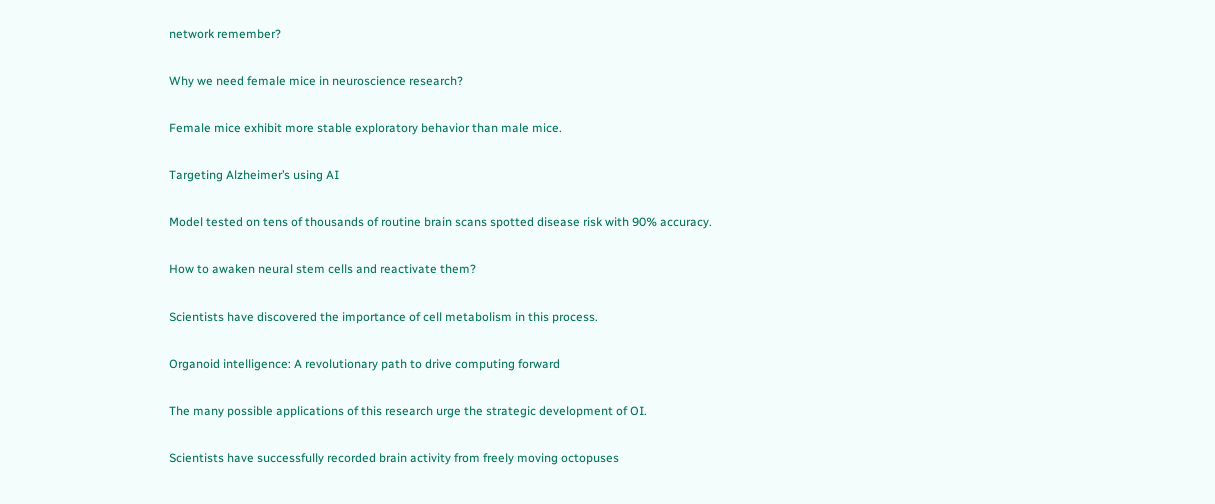network remember?

Why we need female mice in neuroscience research?

Female mice exhibit more stable exploratory behavior than male mice.

Targeting Alzheimer’s using AI

Model tested on tens of thousands of routine brain scans spotted disease risk with 90% accuracy.

How to awaken neural stem cells and reactivate them?

Scientists have discovered the importance of cell metabolism in this process.

Organoid intelligence: A revolutionary path to drive computing forward

The many possible applications of this research urge the strategic development of OI.

Scientists have successfully recorded brain activity from freely moving octopuses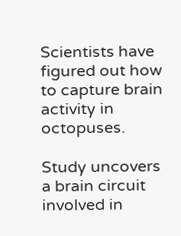Scientists have figured out how to capture brain activity in octopuses.

Study uncovers a brain circuit involved in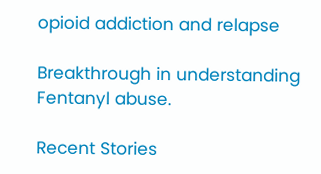opioid addiction and relapse

Breakthrough in understanding Fentanyl abuse.

Recent Stories